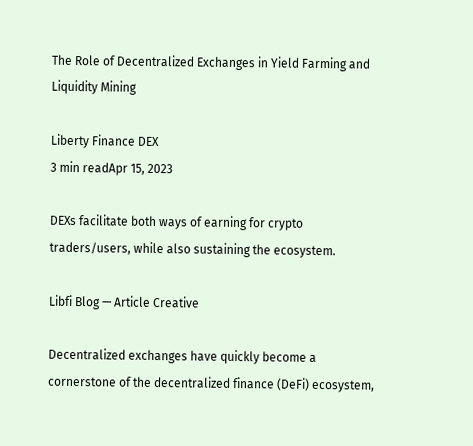The Role of Decentralized Exchanges in Yield Farming and Liquidity Mining

Liberty Finance DEX
3 min readApr 15, 2023

DEXs facilitate both ways of earning for crypto traders/users, while also sustaining the ecosystem.

Libfi Blog — Article Creative

Decentralized exchanges have quickly become a cornerstone of the decentralized finance (DeFi) ecosystem,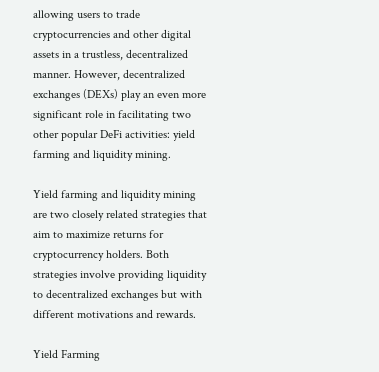allowing users to trade cryptocurrencies and other digital assets in a trustless, decentralized manner. However, decentralized exchanges (DEXs) play an even more significant role in facilitating two other popular DeFi activities: yield farming and liquidity mining.

Yield farming and liquidity mining are two closely related strategies that aim to maximize returns for cryptocurrency holders. Both strategies involve providing liquidity to decentralized exchanges but with different motivations and rewards.

Yield Farming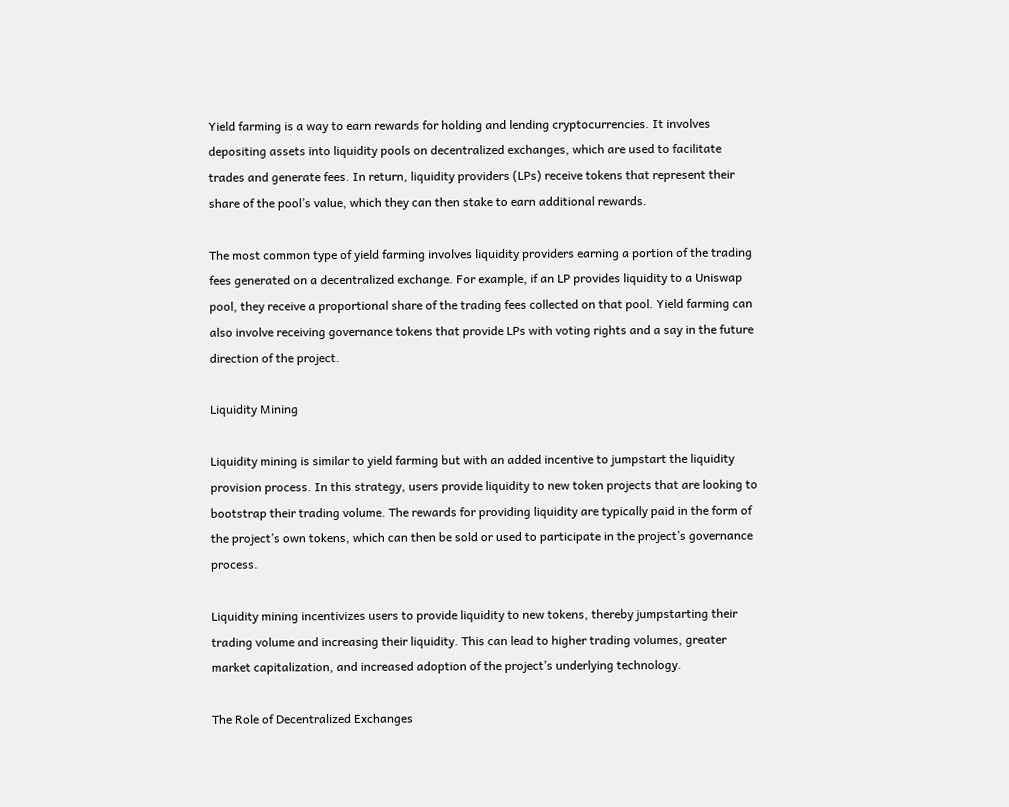Yield farming is a way to earn rewards for holding and lending cryptocurrencies. It involves depositing assets into liquidity pools on decentralized exchanges, which are used to facilitate trades and generate fees. In return, liquidity providers (LPs) receive tokens that represent their share of the pool’s value, which they can then stake to earn additional rewards.

The most common type of yield farming involves liquidity providers earning a portion of the trading fees generated on a decentralized exchange. For example, if an LP provides liquidity to a Uniswap pool, they receive a proportional share of the trading fees collected on that pool. Yield farming can also involve receiving governance tokens that provide LPs with voting rights and a say in the future direction of the project.

Liquidity Mining

Liquidity mining is similar to yield farming but with an added incentive to jumpstart the liquidity provision process. In this strategy, users provide liquidity to new token projects that are looking to bootstrap their trading volume. The rewards for providing liquidity are typically paid in the form of the project’s own tokens, which can then be sold or used to participate in the project’s governance process.

Liquidity mining incentivizes users to provide liquidity to new tokens, thereby jumpstarting their trading volume and increasing their liquidity. This can lead to higher trading volumes, greater market capitalization, and increased adoption of the project’s underlying technology.

The Role of Decentralized Exchanges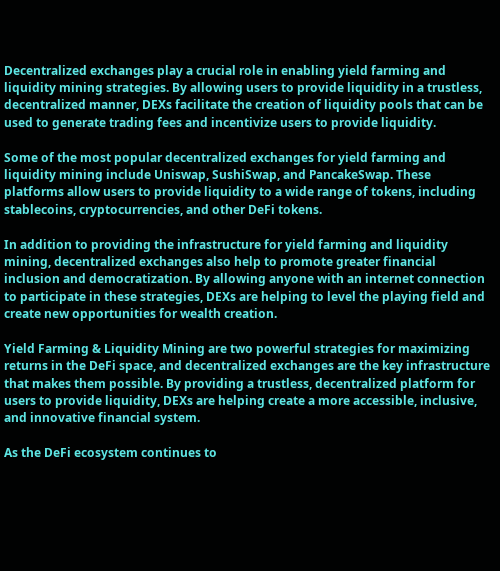Decentralized exchanges play a crucial role in enabling yield farming and liquidity mining strategies. By allowing users to provide liquidity in a trustless, decentralized manner, DEXs facilitate the creation of liquidity pools that can be used to generate trading fees and incentivize users to provide liquidity.

Some of the most popular decentralized exchanges for yield farming and liquidity mining include Uniswap, SushiSwap, and PancakeSwap. These platforms allow users to provide liquidity to a wide range of tokens, including stablecoins, cryptocurrencies, and other DeFi tokens.

In addition to providing the infrastructure for yield farming and liquidity mining, decentralized exchanges also help to promote greater financial inclusion and democratization. By allowing anyone with an internet connection to participate in these strategies, DEXs are helping to level the playing field and create new opportunities for wealth creation.

Yield Farming & Liquidity Mining are two powerful strategies for maximizing returns in the DeFi space, and decentralized exchanges are the key infrastructure that makes them possible. By providing a trustless, decentralized platform for users to provide liquidity, DEXs are helping create a more accessible, inclusive, and innovative financial system.

As the DeFi ecosystem continues to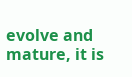evolve and mature, it is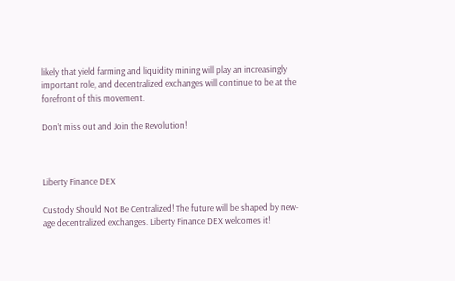likely that yield farming and liquidity mining will play an increasingly important role, and decentralized exchanges will continue to be at the forefront of this movement.

Don’t miss out and Join the Revolution!



Liberty Finance DEX

Custody Should Not Be Centralized! The future will be shaped by new-age decentralized exchanges. Liberty Finance DEX welcomes it!